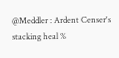@Meddler : Ardent Censer's stacking heal %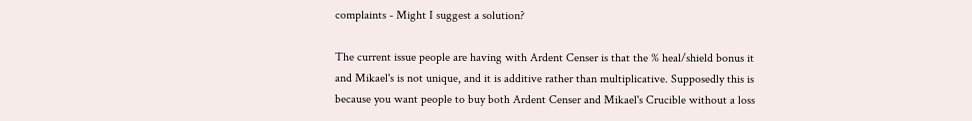complaints - Might I suggest a solution?

The current issue people are having with Ardent Censer is that the % heal/shield bonus it and Mikael's is not unique, and it is additive rather than multiplicative. Supposedly this is because you want people to buy both Ardent Censer and Mikael's Crucible without a loss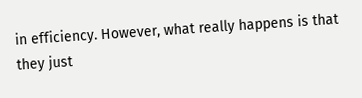in efficiency. However, what really happens is that they just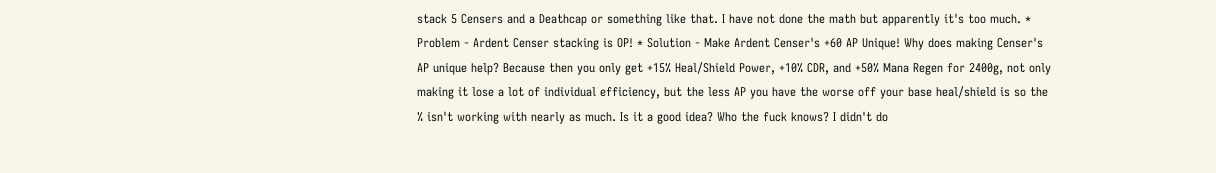stack 5 Censers and a Deathcap or something like that. I have not done the math but apparently it's too much. * Problem - Ardent Censer stacking is OP! * Solution - Make Ardent Censer's +60 AP Unique! Why does making Censer's AP unique help? Because then you only get +15% Heal/Shield Power, +10% CDR, and +50% Mana Regen for 2400g, not only making it lose a lot of individual efficiency, but the less AP you have the worse off your base heal/shield is so the % isn't working with nearly as much. Is it a good idea? Who the fuck knows? I didn't do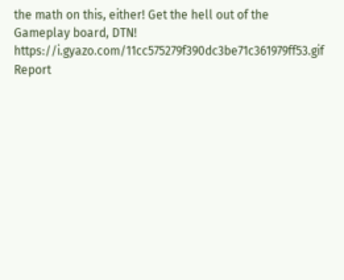the math on this, either! Get the hell out of the Gameplay board, DTN! https://i.gyazo.com/11cc575279f390dc3be71c361979ff53.gif
Report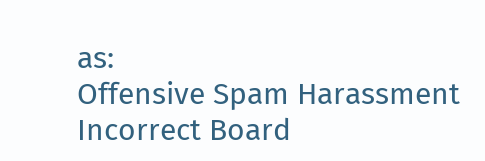as:
Offensive Spam Harassment Incorrect Board